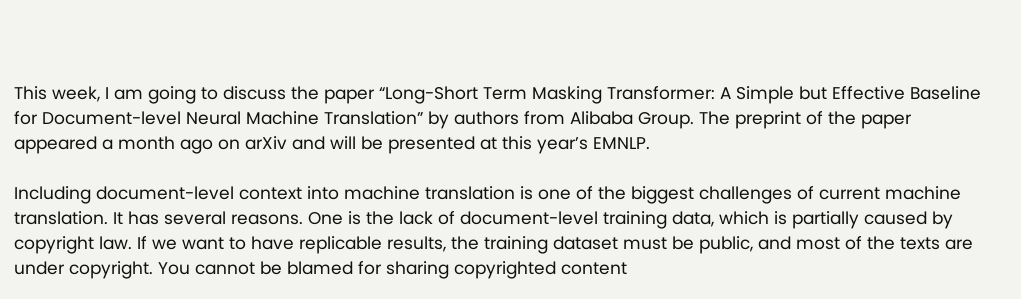This week, I am going to discuss the paper “Long-Short Term Masking Transformer: A Simple but Effective Baseline for Document-level Neural Machine Translation” by authors from Alibaba Group. The preprint of the paper appeared a month ago on arXiv and will be presented at this year’s EMNLP.

Including document-level context into machine translation is one of the biggest challenges of current machine translation. It has several reasons. One is the lack of document-level training data, which is partially caused by copyright law. If we want to have replicable results, the training dataset must be public, and most of the texts are under copyright. You cannot be blamed for sharing copyrighted content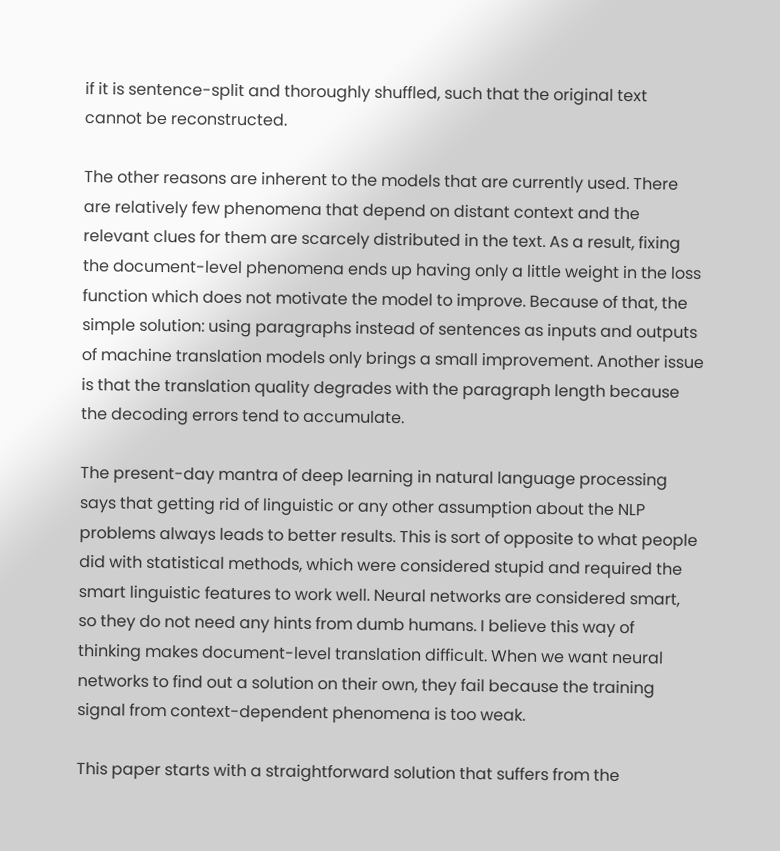if it is sentence-split and thoroughly shuffled, such that the original text cannot be reconstructed.

The other reasons are inherent to the models that are currently used. There are relatively few phenomena that depend on distant context and the relevant clues for them are scarcely distributed in the text. As a result, fixing the document-level phenomena ends up having only a little weight in the loss function which does not motivate the model to improve. Because of that, the simple solution: using paragraphs instead of sentences as inputs and outputs of machine translation models only brings a small improvement. Another issue is that the translation quality degrades with the paragraph length because the decoding errors tend to accumulate.

The present-day mantra of deep learning in natural language processing says that getting rid of linguistic or any other assumption about the NLP problems always leads to better results. This is sort of opposite to what people did with statistical methods, which were considered stupid and required the smart linguistic features to work well. Neural networks are considered smart, so they do not need any hints from dumb humans. I believe this way of thinking makes document-level translation difficult. When we want neural networks to find out a solution on their own, they fail because the training signal from context-dependent phenomena is too weak.

This paper starts with a straightforward solution that suffers from the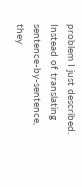problem I just described. Instead of translating sentence-by-sentence, they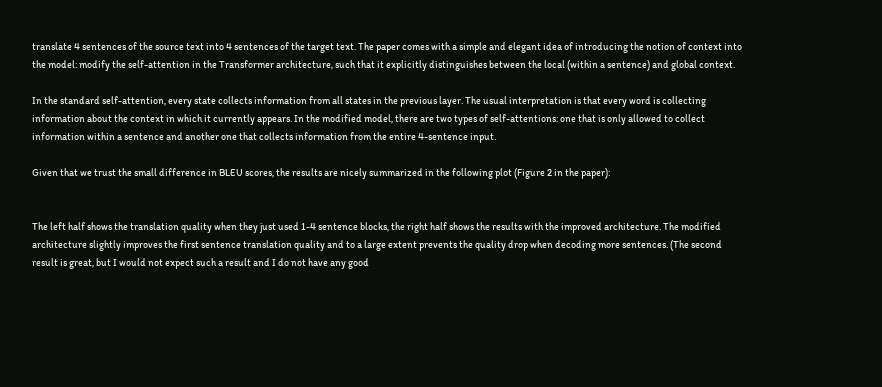translate 4 sentences of the source text into 4 sentences of the target text. The paper comes with a simple and elegant idea of introducing the notion of context into the model: modify the self-attention in the Transformer architecture, such that it explicitly distinguishes between the local (within a sentence) and global context.

In the standard self-attention, every state collects information from all states in the previous layer. The usual interpretation is that every word is collecting information about the context in which it currently appears. In the modified model, there are two types of self-attentions: one that is only allowed to collect information within a sentence and another one that collects information from the entire 4-sentence input.

Given that we trust the small difference in BLEU scores, the results are nicely summarized in the following plot (Figure 2 in the paper):


The left half shows the translation quality when they just used 1-4 sentence blocks, the right half shows the results with the improved architecture. The modified architecture slightly improves the first sentence translation quality and to a large extent prevents the quality drop when decoding more sentences. (The second result is great, but I would not expect such a result and I do not have any good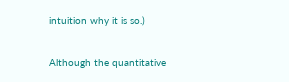intuition why it is so.)

Although the quantitative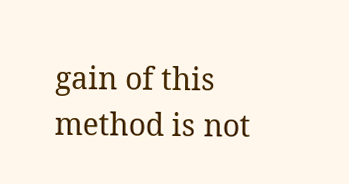gain of this method is not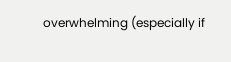overwhelming (especially if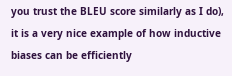you trust the BLEU score similarly as I do), it is a very nice example of how inductive biases can be efficiently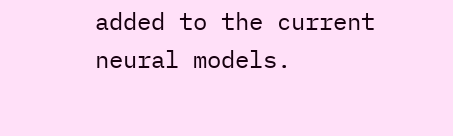added to the current neural models.